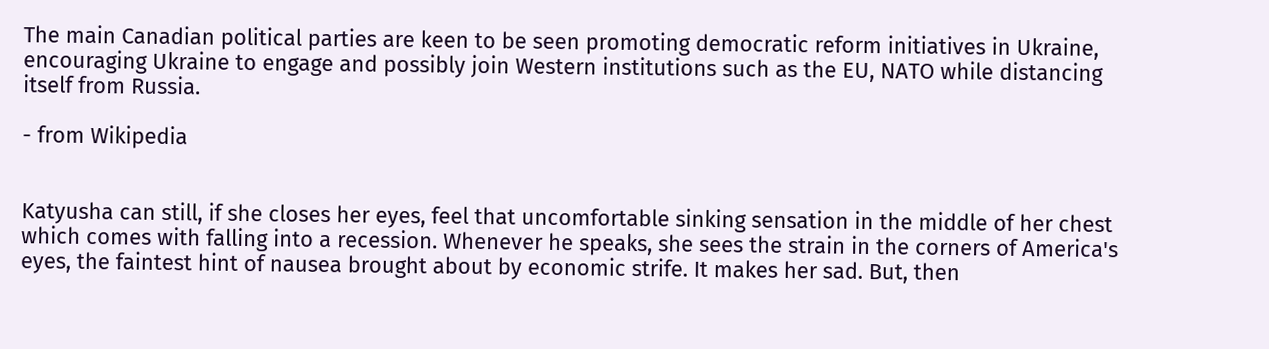The main Canadian political parties are keen to be seen promoting democratic reform initiatives in Ukraine, encouraging Ukraine to engage and possibly join Western institutions such as the EU, NATO while distancing itself from Russia.

- from Wikipedia


Katyusha can still, if she closes her eyes, feel that uncomfortable sinking sensation in the middle of her chest which comes with falling into a recession. Whenever he speaks, she sees the strain in the corners of America's eyes, the faintest hint of nausea brought about by economic strife. It makes her sad. But, then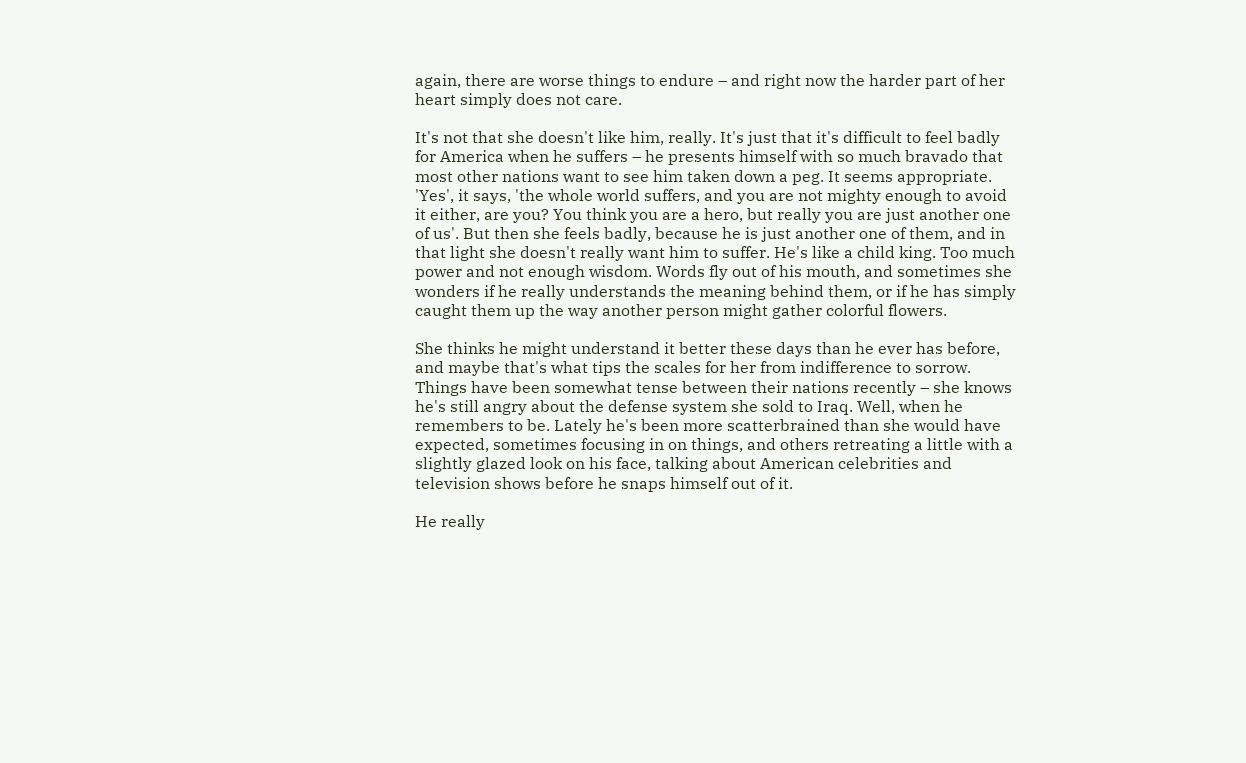again, there are worse things to endure – and right now the harder part of her heart simply does not care.

It's not that she doesn't like him, really. It's just that it's difficult to feel badly for America when he suffers – he presents himself with so much bravado that most other nations want to see him taken down a peg. It seems appropriate. 'Yes', it says, 'the whole world suffers, and you are not mighty enough to avoid it either, are you? You think you are a hero, but really you are just another one of us'. But then she feels badly, because he is just another one of them, and in that light she doesn't really want him to suffer. He's like a child king. Too much power and not enough wisdom. Words fly out of his mouth, and sometimes she wonders if he really understands the meaning behind them, or if he has simply caught them up the way another person might gather colorful flowers.

She thinks he might understand it better these days than he ever has before, and maybe that's what tips the scales for her from indifference to sorrow. Things have been somewhat tense between their nations recently – she knows he's still angry about the defense system she sold to Iraq. Well, when he remembers to be. Lately he's been more scatterbrained than she would have expected, sometimes focusing in on things, and others retreating a little with a slightly glazed look on his face, talking about American celebrities and television shows before he snaps himself out of it.

He really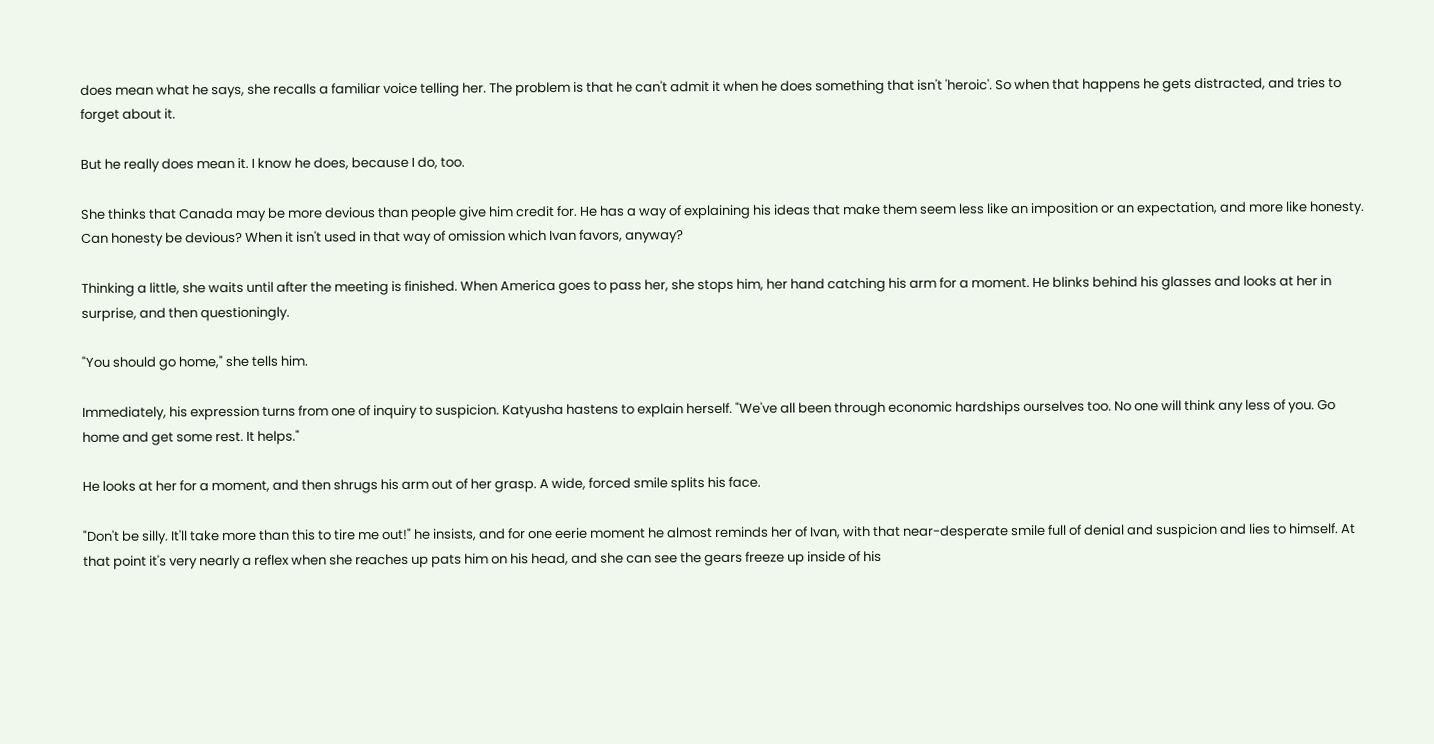does mean what he says, she recalls a familiar voice telling her. The problem is that he can't admit it when he does something that isn't 'heroic'. So when that happens he gets distracted, and tries to forget about it.

But he really does mean it. I know he does, because I do, too.

She thinks that Canada may be more devious than people give him credit for. He has a way of explaining his ideas that make them seem less like an imposition or an expectation, and more like honesty. Can honesty be devious? When it isn't used in that way of omission which Ivan favors, anyway?

Thinking a little, she waits until after the meeting is finished. When America goes to pass her, she stops him, her hand catching his arm for a moment. He blinks behind his glasses and looks at her in surprise, and then questioningly.

"You should go home," she tells him.

Immediately, his expression turns from one of inquiry to suspicion. Katyusha hastens to explain herself. "We've all been through economic hardships ourselves too. No one will think any less of you. Go home and get some rest. It helps."

He looks at her for a moment, and then shrugs his arm out of her grasp. A wide, forced smile splits his face.

"Don't be silly. It'll take more than this to tire me out!" he insists, and for one eerie moment he almost reminds her of Ivan, with that near-desperate smile full of denial and suspicion and lies to himself. At that point it's very nearly a reflex when she reaches up pats him on his head, and she can see the gears freeze up inside of his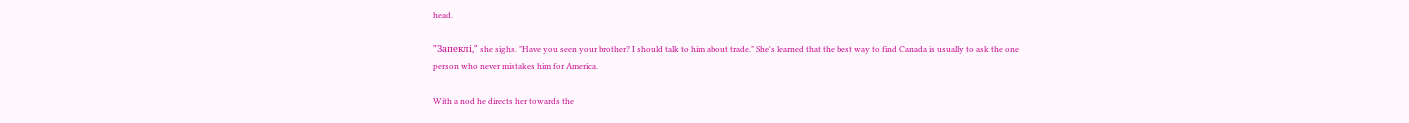head.

"Запеклі," she sighs. "Have you seen your brother? I should talk to him about trade." She's learned that the best way to find Canada is usually to ask the one person who never mistakes him for America.

With a nod he directs her towards the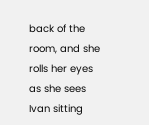back of the room, and she rolls her eyes as she sees Ivan sitting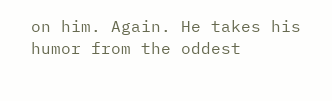on him. Again. He takes his humor from the oddest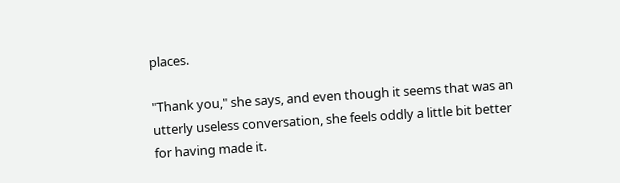places.

"Thank you," she says, and even though it seems that was an utterly useless conversation, she feels oddly a little bit better for having made it.